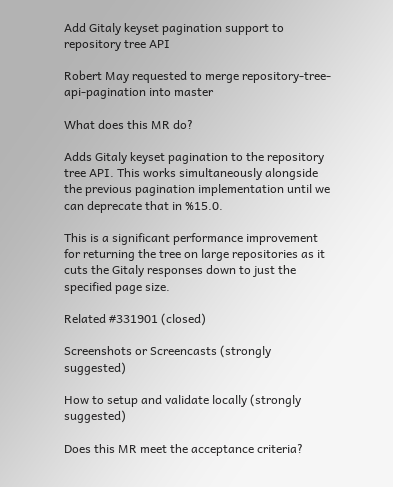Add Gitaly keyset pagination support to repository tree API

Robert May requested to merge repository-tree-api-pagination into master

What does this MR do?

Adds Gitaly keyset pagination to the repository tree API. This works simultaneously alongside the previous pagination implementation until we can deprecate that in %15.0.

This is a significant performance improvement for returning the tree on large repositories as it cuts the Gitaly responses down to just the specified page size.

Related #331901 (closed)

Screenshots or Screencasts (strongly suggested)

How to setup and validate locally (strongly suggested)

Does this MR meet the acceptance criteria?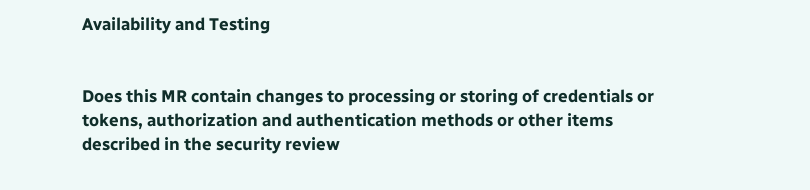Availability and Testing


Does this MR contain changes to processing or storing of credentials or tokens, authorization and authentication methods or other items described in the security review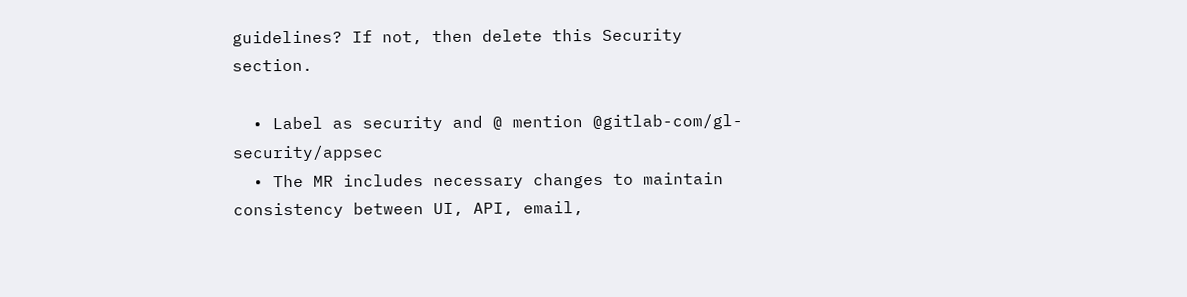guidelines? If not, then delete this Security section.

  • Label as security and @ mention @gitlab-com/gl-security/appsec
  • The MR includes necessary changes to maintain consistency between UI, API, email,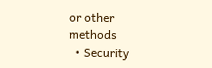or other methods
  • Security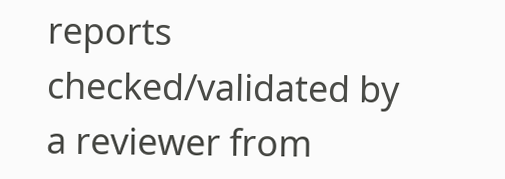reports checked/validated by a reviewer from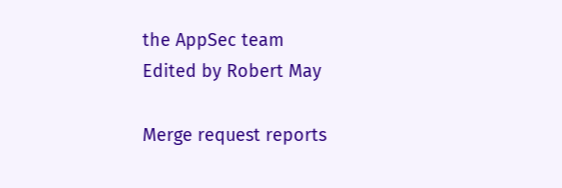the AppSec team
Edited by Robert May

Merge request reports